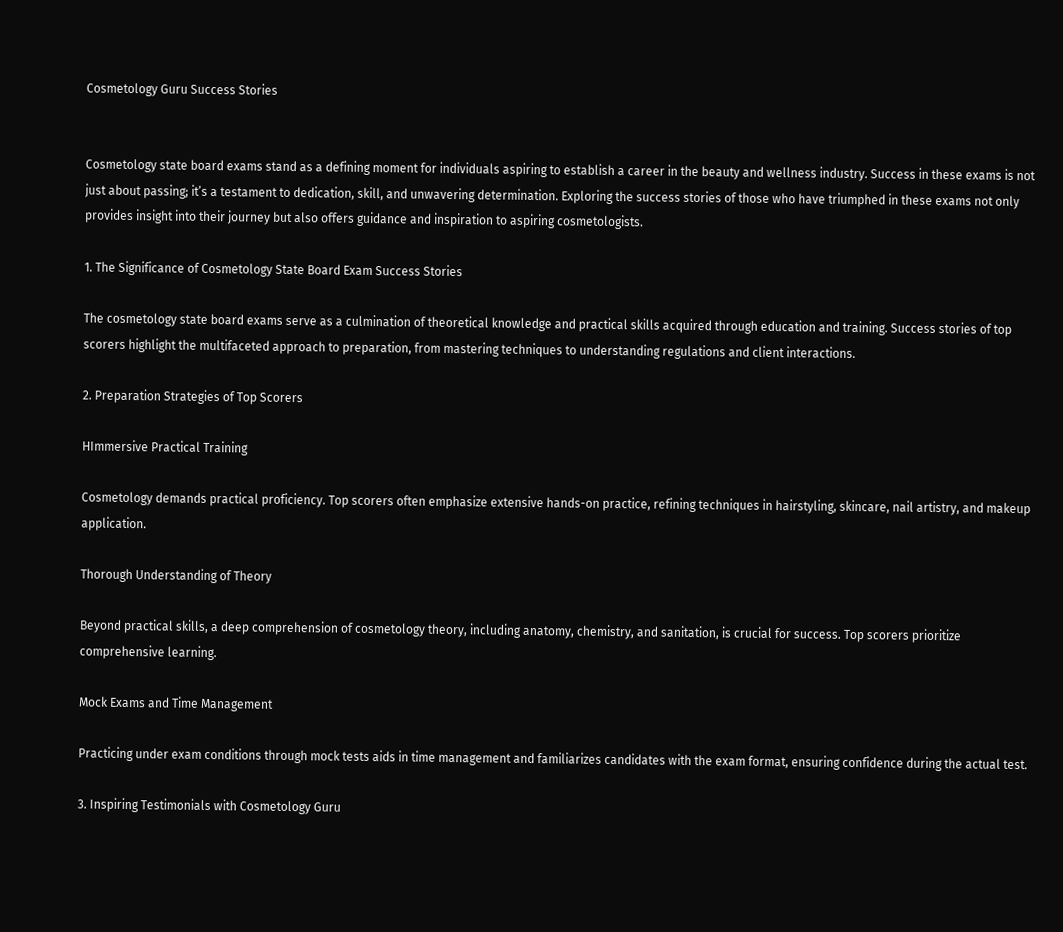Cosmetology Guru Success Stories


Cosmetology state board exams stand as a defining moment for individuals aspiring to establish a career in the beauty and wellness industry. Success in these exams is not just about passing; it’s a testament to dedication, skill, and unwavering determination. Exploring the success stories of those who have triumphed in these exams not only provides insight into their journey but also offers guidance and inspiration to aspiring cosmetologists.

1. The Significance of Cosmetology State Board Exam Success Stories

The cosmetology state board exams serve as a culmination of theoretical knowledge and practical skills acquired through education and training. Success stories of top scorers highlight the multifaceted approach to preparation, from mastering techniques to understanding regulations and client interactions.

2. Preparation Strategies of Top Scorers

HImmersive Practical Training

Cosmetology demands practical proficiency. Top scorers often emphasize extensive hands-on practice, refining techniques in hairstyling, skincare, nail artistry, and makeup application.

Thorough Understanding of Theory

Beyond practical skills, a deep comprehension of cosmetology theory, including anatomy, chemistry, and sanitation, is crucial for success. Top scorers prioritize comprehensive learning.

Mock Exams and Time Management

Practicing under exam conditions through mock tests aids in time management and familiarizes candidates with the exam format, ensuring confidence during the actual test.

3. Inspiring Testimonials with Cosmetology Guru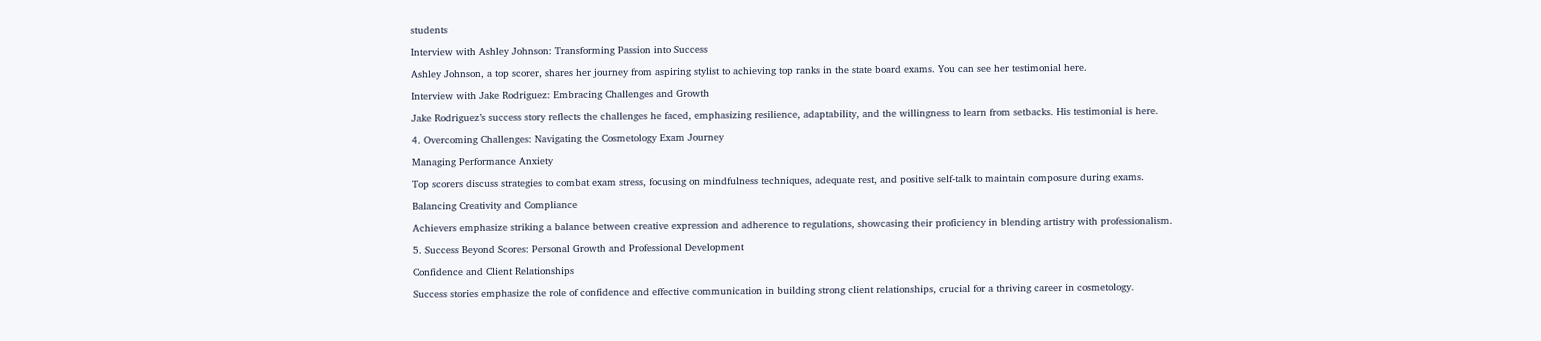students

Interview with Ashley Johnson: Transforming Passion into Success

Ashley Johnson, a top scorer, shares her journey from aspiring stylist to achieving top ranks in the state board exams. You can see her testimonial here.

Interview with Jake Rodriguez: Embracing Challenges and Growth

Jake Rodriguez’s success story reflects the challenges he faced, emphasizing resilience, adaptability, and the willingness to learn from setbacks. His testimonial is here.

4. Overcoming Challenges: Navigating the Cosmetology Exam Journey

Managing Performance Anxiety

Top scorers discuss strategies to combat exam stress, focusing on mindfulness techniques, adequate rest, and positive self-talk to maintain composure during exams.

Balancing Creativity and Compliance

Achievers emphasize striking a balance between creative expression and adherence to regulations, showcasing their proficiency in blending artistry with professionalism.

5. Success Beyond Scores: Personal Growth and Professional Development

Confidence and Client Relationships

Success stories emphasize the role of confidence and effective communication in building strong client relationships, crucial for a thriving career in cosmetology.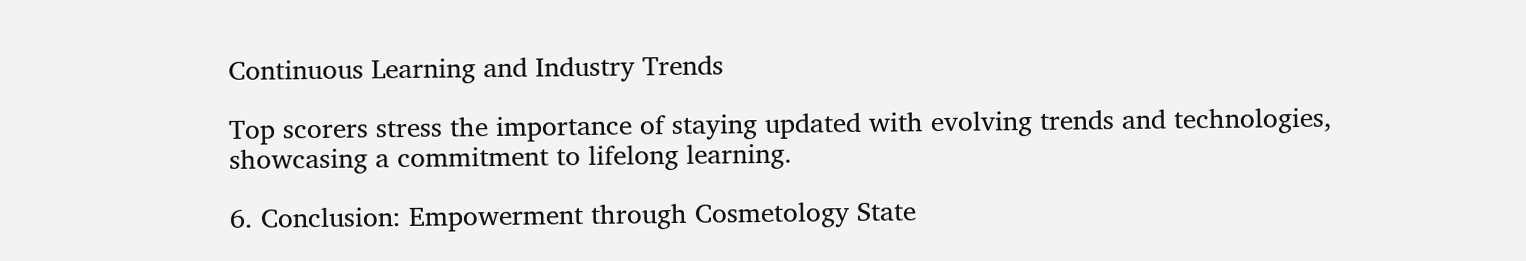Continuous Learning and Industry Trends

Top scorers stress the importance of staying updated with evolving trends and technologies, showcasing a commitment to lifelong learning.

6. Conclusion: Empowerment through Cosmetology State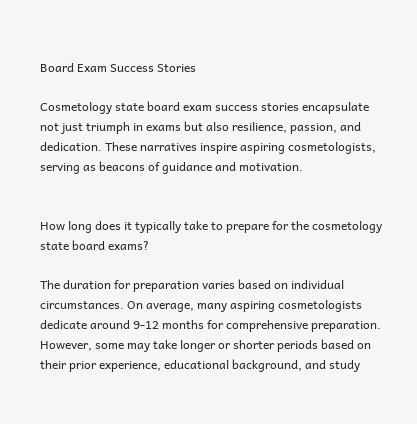Board Exam Success Stories

Cosmetology state board exam success stories encapsulate not just triumph in exams but also resilience, passion, and dedication. These narratives inspire aspiring cosmetologists, serving as beacons of guidance and motivation.


How long does it typically take to prepare for the cosmetology state board exams?

The duration for preparation varies based on individual circumstances. On average, many aspiring cosmetologists dedicate around 9-12 months for comprehensive preparation. However, some may take longer or shorter periods based on their prior experience, educational background, and study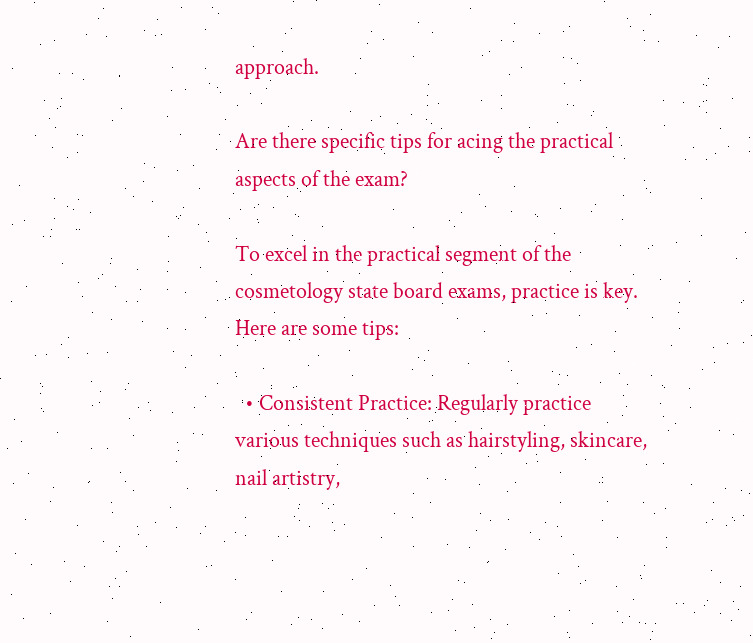approach.

Are there specific tips for acing the practical aspects of the exam?

To excel in the practical segment of the cosmetology state board exams, practice is key. Here are some tips:

  • Consistent Practice: Regularly practice various techniques such as hairstyling, skincare, nail artistry,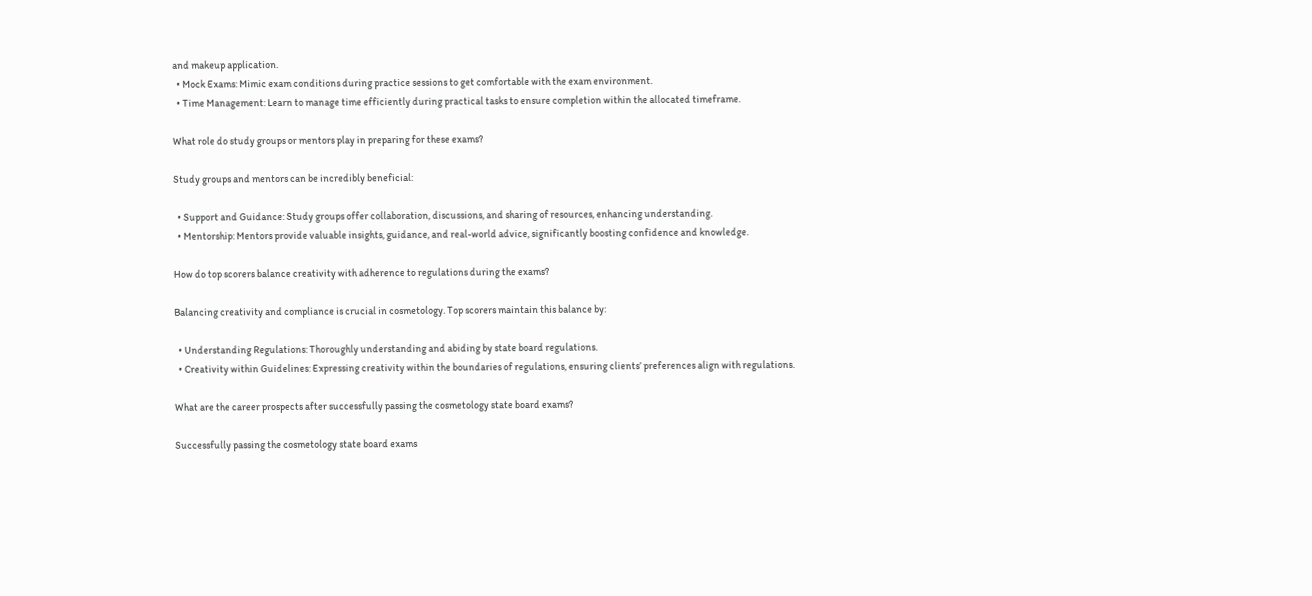and makeup application.
  • Mock Exams: Mimic exam conditions during practice sessions to get comfortable with the exam environment.
  • Time Management: Learn to manage time efficiently during practical tasks to ensure completion within the allocated timeframe.

What role do study groups or mentors play in preparing for these exams?

Study groups and mentors can be incredibly beneficial:

  • Support and Guidance: Study groups offer collaboration, discussions, and sharing of resources, enhancing understanding.
  • Mentorship: Mentors provide valuable insights, guidance, and real-world advice, significantly boosting confidence and knowledge.

How do top scorers balance creativity with adherence to regulations during the exams?

Balancing creativity and compliance is crucial in cosmetology. Top scorers maintain this balance by:

  • Understanding Regulations: Thoroughly understanding and abiding by state board regulations.
  • Creativity within Guidelines: Expressing creativity within the boundaries of regulations, ensuring clients’ preferences align with regulations.

What are the career prospects after successfully passing the cosmetology state board exams?

Successfully passing the cosmetology state board exams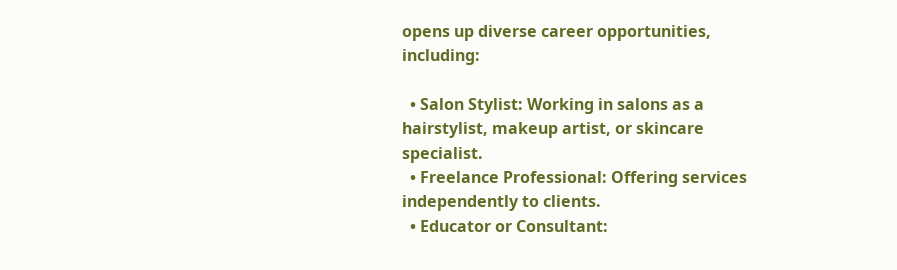opens up diverse career opportunities, including:

  • Salon Stylist: Working in salons as a hairstylist, makeup artist, or skincare specialist.
  • Freelance Professional: Offering services independently to clients.
  • Educator or Consultant: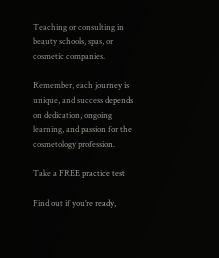Teaching or consulting in beauty schools, spas, or cosmetic companies.

Remember, each journey is unique, and success depends on dedication, ongoing learning, and passion for the cosmetology profession.

Take a FREE practice test

Find out if you’re ready,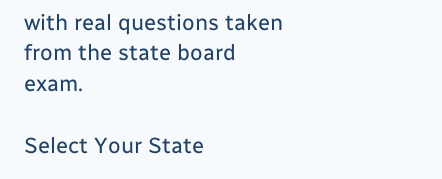with real questions taken from the state board exam.

Select Your State